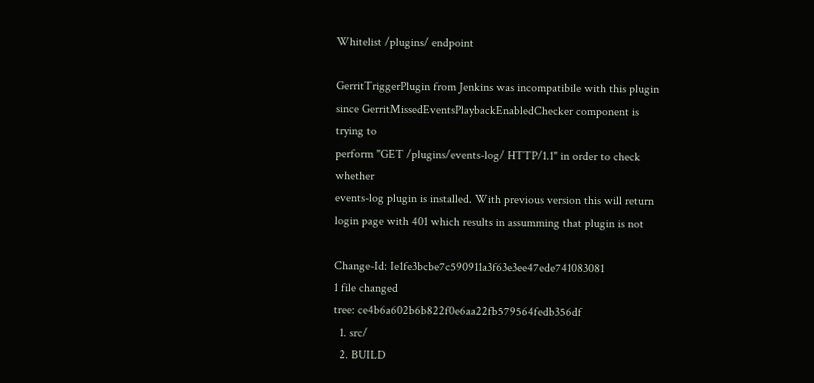Whitelist /plugins/ endpoint

GerritTriggerPlugin from Jenkins was incompatibile with this plugin
since GerritMissedEventsPlaybackEnabledChecker component is trying to
perform "GET /plugins/events-log/ HTTP/1.1" in order to check whether
events-log plugin is installed. With previous version this will return
login page with 401 which results in assumming that plugin is not

Change-Id: Ie1fe3bcbe7c590911a3f63e3ee47ede741083081
1 file changed
tree: ce4b6a602b6b822f0e6aa22fb579564fedb356df
  1. src/
  2. BUILD